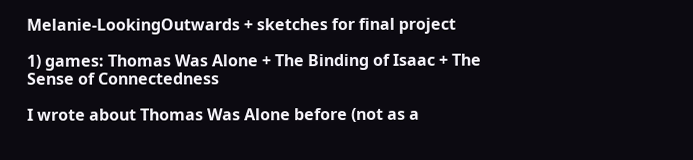Melanie-LookingOutwards + sketches for final project

1) games: Thomas Was Alone + The Binding of Isaac + The Sense of Connectedness

I wrote about Thomas Was Alone before (not as a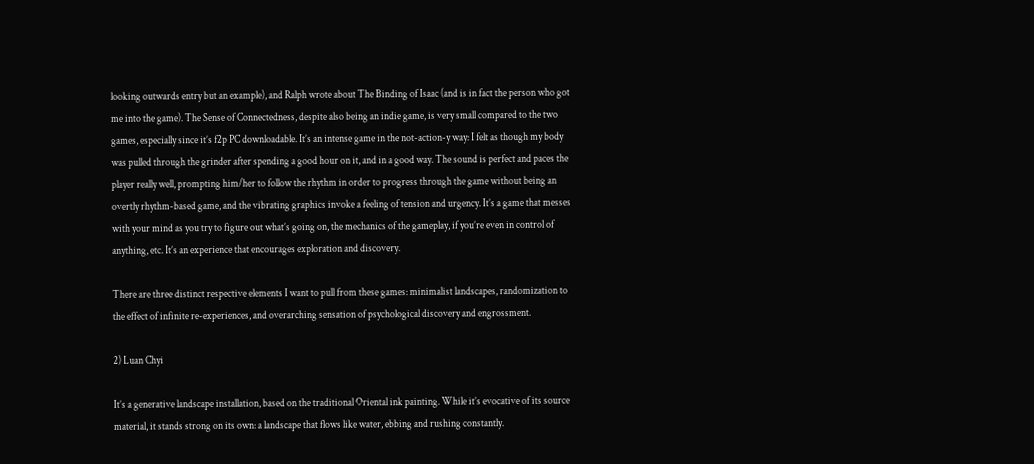looking outwards entry but an example), and Ralph wrote about The Binding of Isaac (and is in fact the person who got me into the game). The Sense of Connectedness, despite also being an indie game, is very small compared to the two games, especially since it’s f2p PC downloadable. It’s an intense game in the not-action-y way: I felt as though my body was pulled through the grinder after spending a good hour on it, and in a good way. The sound is perfect and paces the player really well, prompting him/her to follow the rhythm in order to progress through the game without being an overtly rhythm-based game, and the vibrating graphics invoke a feeling of tension and urgency. It’s a game that messes with your mind as you try to figure out what’s going on, the mechanics of the gameplay, if you’re even in control of anything, etc. It’s an experience that encourages exploration and discovery.

There are three distinct respective elements I want to pull from these games: minimalist landscapes, randomization to the effect of infinite re-experiences, and overarching sensation of psychological discovery and engrossment.

2) Luan Chyi

It’s a generative landscape installation, based on the traditional Oriental ink painting. While it’s evocative of its source material, it stands strong on its own: a landscape that flows like water, ebbing and rushing constantly.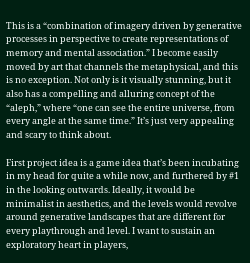This is a “combination of imagery driven by generative processes in perspective to create representations of memory and mental association.” I become easily moved by art that channels the metaphysical, and this is no exception. Not only is it visually stunning, but it also has a compelling and alluring concept of the “aleph,” where “one can see the entire universe, from every angle at the same time.” It’s just very appealing and scary to think about.

First project idea is a game idea that’s been incubating in my head for quite a while now, and furthered by #1 in the looking outwards. Ideally, it would be minimalist in aesthetics, and the levels would revolve around generative landscapes that are different for every playthrough and level. I want to sustain an exploratory heart in players,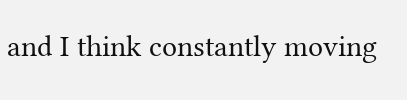and I think constantly moving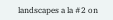landscapes a la #2 on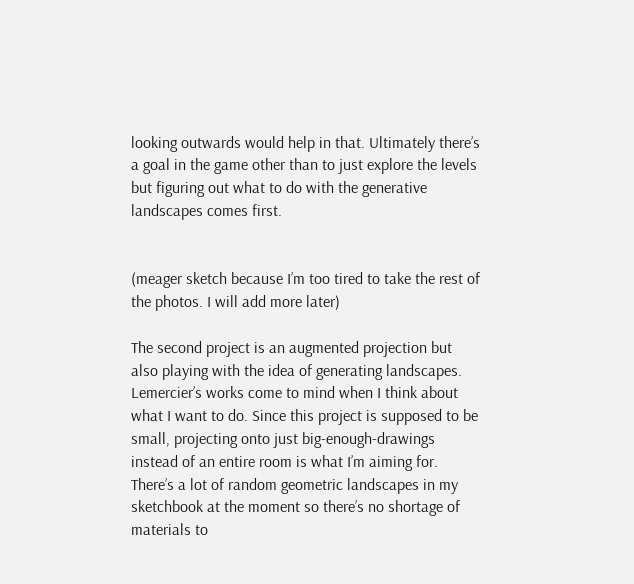looking outwards would help in that. Ultimately there’s a goal in the game other than to just explore the levels but figuring out what to do with the generative landscapes comes first.


(meager sketch because I’m too tired to take the rest of the photos. I will add more later)

The second project is an augmented projection but also playing with the idea of generating landscapes. Lemercier’s works come to mind when I think about what I want to do. Since this project is supposed to be small, projecting onto just big-enough-drawings instead of an entire room is what I’m aiming for. There’s a lot of random geometric landscapes in my sketchbook at the moment so there’s no shortage of materials to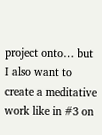project onto… but I also want to create a meditative work like in #3 on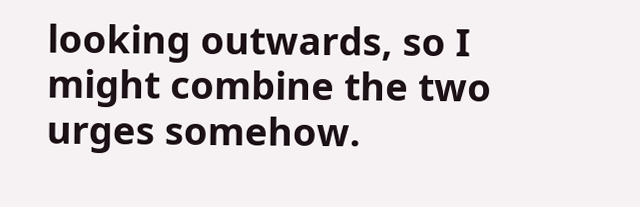looking outwards, so I might combine the two urges somehow.